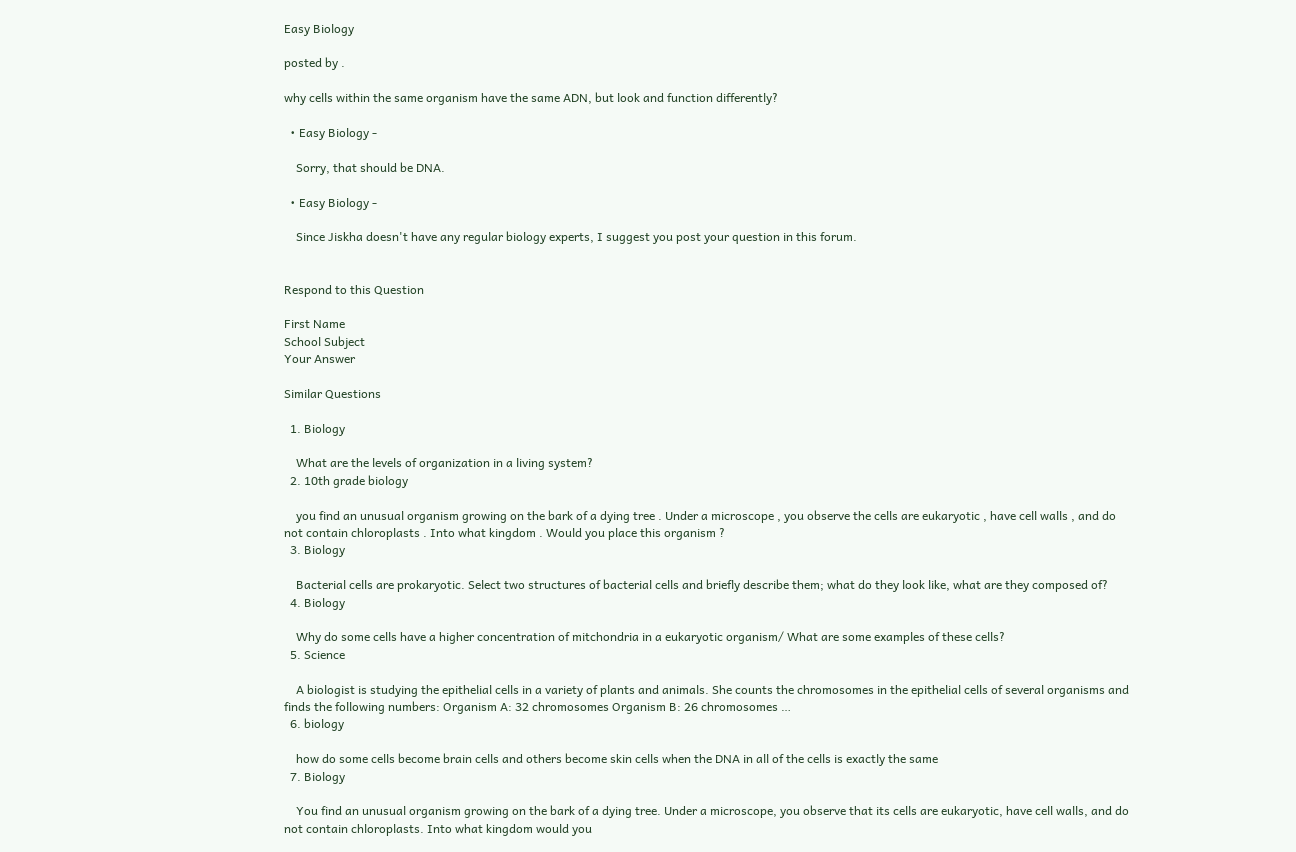Easy Biology

posted by .

why cells within the same organism have the same ADN, but look and function differently?

  • Easy Biology -

    Sorry, that should be DNA.

  • Easy Biology -

    Since Jiskha doesn't have any regular biology experts, I suggest you post your question in this forum.


Respond to this Question

First Name
School Subject
Your Answer

Similar Questions

  1. Biology

    What are the levels of organization in a living system?
  2. 10th grade biology

    you find an unusual organism growing on the bark of a dying tree . Under a microscope , you observe the cells are eukaryotic , have cell walls , and do not contain chloroplasts . Into what kingdom . Would you place this organism ?
  3. Biology

    Bacterial cells are prokaryotic. Select two structures of bacterial cells and briefly describe them; what do they look like, what are they composed of?
  4. Biology

    Why do some cells have a higher concentration of mitchondria in a eukaryotic organism/ What are some examples of these cells?
  5. Science

    A biologist is studying the epithelial cells in a variety of plants and animals. She counts the chromosomes in the epithelial cells of several organisms and finds the following numbers: Organism A: 32 chromosomes Organism B: 26 chromosomes …
  6. biology

    how do some cells become brain cells and others become skin cells when the DNA in all of the cells is exactly the same
  7. Biology

    You find an unusual organism growing on the bark of a dying tree. Under a microscope, you observe that its cells are eukaryotic, have cell walls, and do not contain chloroplasts. Into what kingdom would you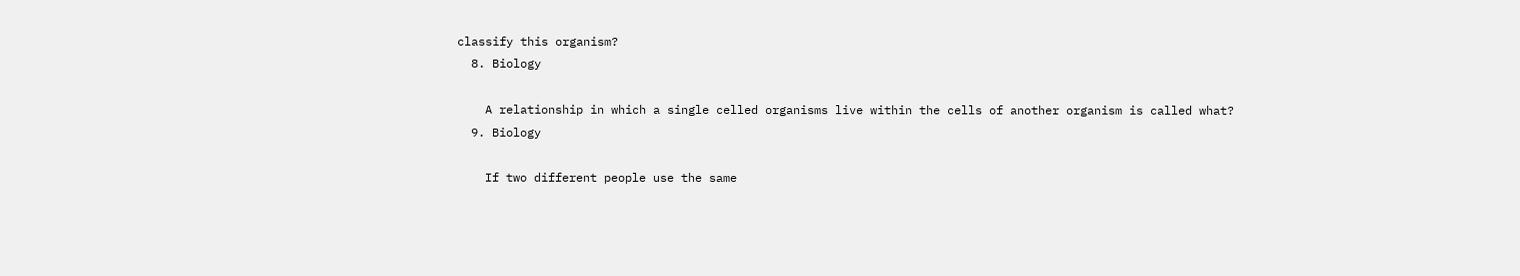classify this organism?
  8. Biology

    A relationship in which a single celled organisms live within the cells of another organism is called what?
  9. Biology

    If two different people use the same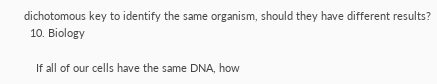dichotomous key to identify the same organism, should they have different results?
  10. Biology

    If all of our cells have the same DNA, how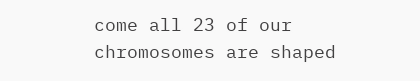come all 23 of our chromosomes are shaped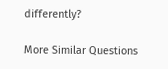differently?

More Similar Questions